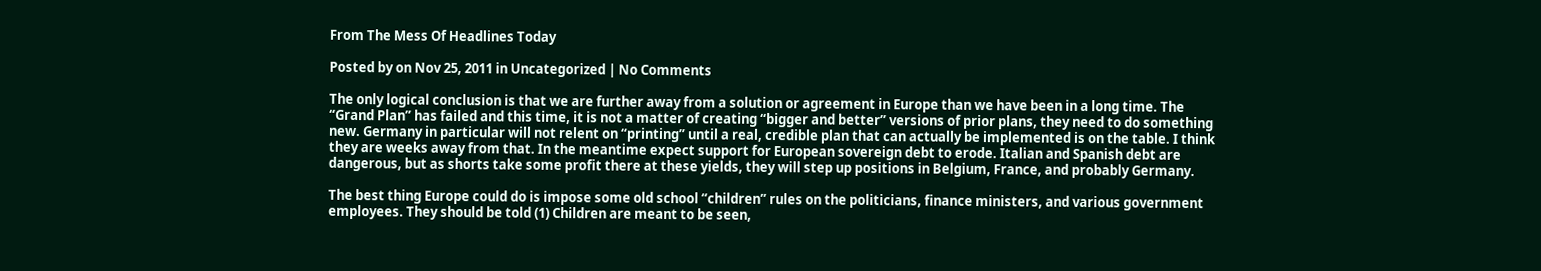From The Mess Of Headlines Today

Posted by on Nov 25, 2011 in Uncategorized | No Comments

The only logical conclusion is that we are further away from a solution or agreement in Europe than we have been in a long time. The “Grand Plan” has failed and this time, it is not a matter of creating “bigger and better” versions of prior plans, they need to do something new. Germany in particular will not relent on “printing” until a real, credible plan that can actually be implemented is on the table. I think they are weeks away from that. In the meantime expect support for European sovereign debt to erode. Italian and Spanish debt are dangerous, but as shorts take some profit there at these yields, they will step up positions in Belgium, France, and probably Germany.

The best thing Europe could do is impose some old school “children” rules on the politicians, finance ministers, and various government employees. They should be told (1) Children are meant to be seen,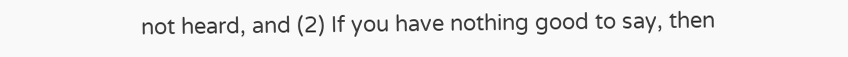not heard, and (2) If you have nothing good to say, then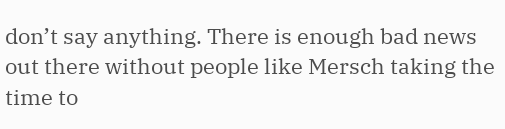don’t say anything. There is enough bad news out there without people like Mersch taking the time to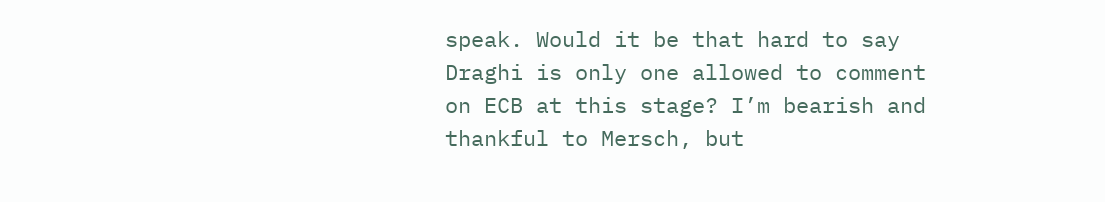speak. Would it be that hard to say Draghi is only one allowed to comment on ECB at this stage? I’m bearish and thankful to Mersch, but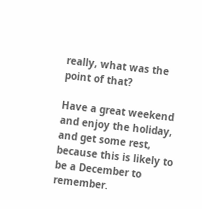really, what was the point of that?

Have a great weekend and enjoy the holiday, and get some rest, because this is likely to be a December to remember.